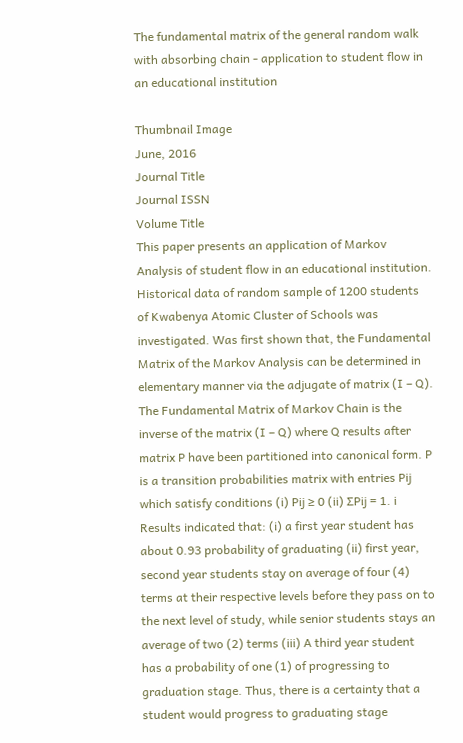The fundamental matrix of the general random walk with absorbing chain - application to student flow in an educational institution

Thumbnail Image
June, 2016
Journal Title
Journal ISSN
Volume Title
This paper presents an application of Markov Analysis of student flow in an educational institution. Historical data of random sample of 1200 students of Kwabenya Atomic Cluster of Schools was investigated. Was first shown that, the Fundamental Matrix of the Markov Analysis can be determined in elementary manner via the adjugate of matrix (I – Q). The Fundamental Matrix of Markov Chain is the inverse of the matrix (I – Q) where Q results after matrix P have been partitioned into canonical form. P is a transition probabilities matrix with entries Pij which satisfy conditions (i) Pij ≥ 0 (ii) ∑Pij = 1. i Results indicated that: (i) a first year student has about 0.93 probability of graduating (ii) first year, second year students stay on average of four (4) terms at their respective levels before they pass on to the next level of study, while senior students stays an average of two (2) terms (iii) A third year student has a probability of one (1) of progressing to graduation stage. Thus, there is a certainty that a student would progress to graduating stage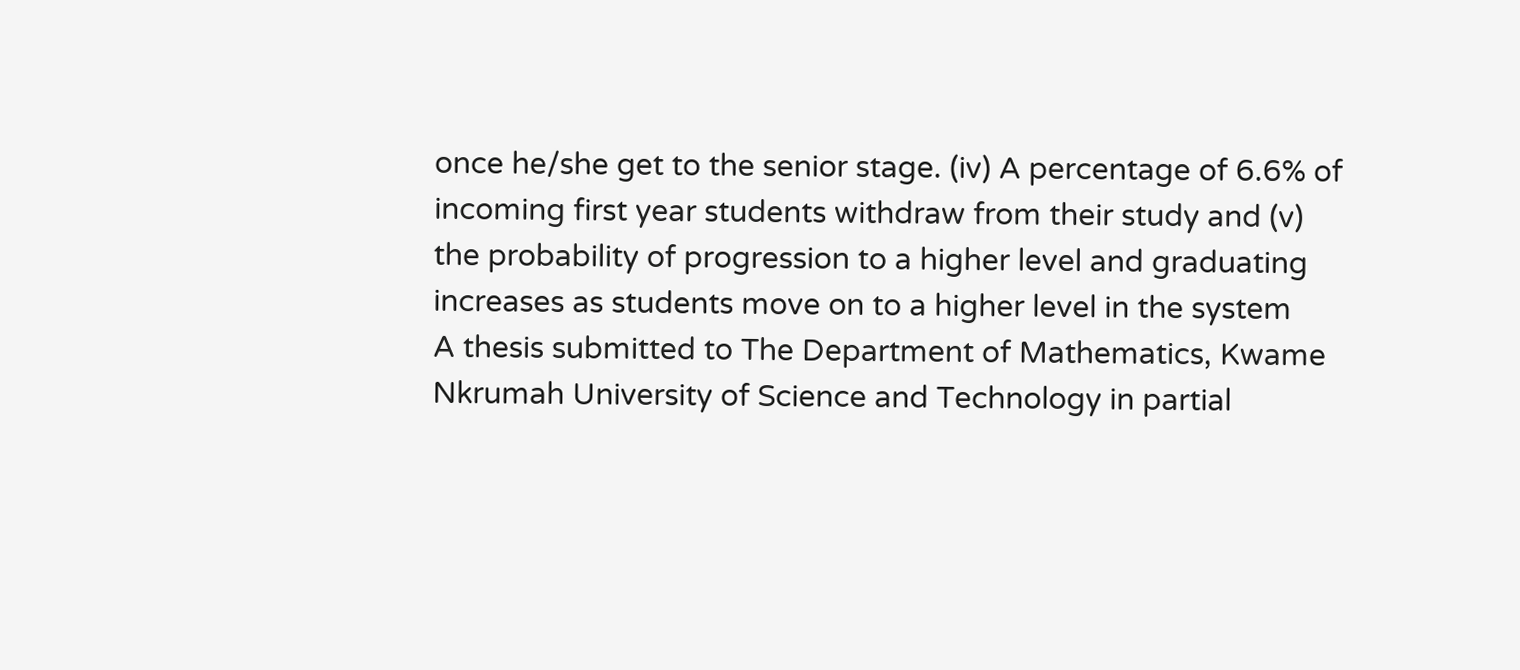once he/she get to the senior stage. (iv) A percentage of 6.6% of incoming first year students withdraw from their study and (v) the probability of progression to a higher level and graduating increases as students move on to a higher level in the system
A thesis submitted to The Department of Mathematics, Kwame Nkrumah University of Science and Technology in partial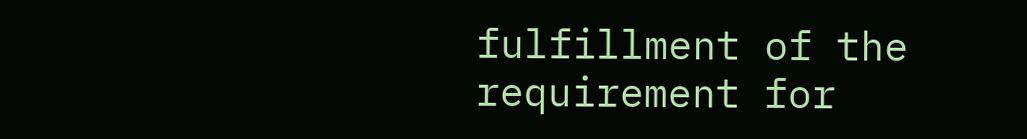fulfillment of the requirement for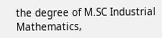the degree of M.SC Industrial Mathematics,